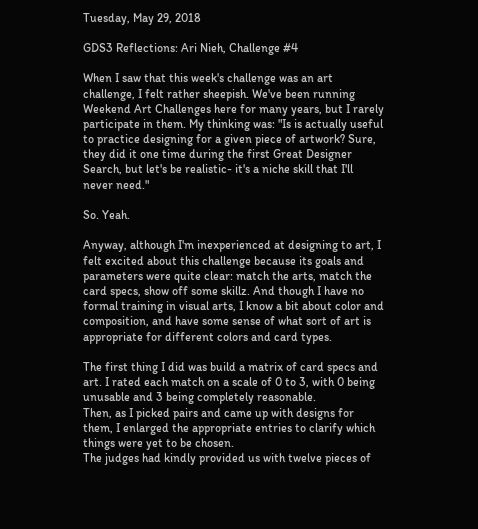Tuesday, May 29, 2018

GDS3 Reflections: Ari Nieh, Challenge #4

When I saw that this week's challenge was an art challenge, I felt rather sheepish. We've been running Weekend Art Challenges here for many years, but I rarely participate in them. My thinking was: "Is is actually useful to practice designing for a given piece of artwork? Sure, they did it one time during the first Great Designer Search, but let's be realistic- it's a niche skill that I'll never need."

So. Yeah.

Anyway, although I'm inexperienced at designing to art, I felt excited about this challenge because its goals and parameters were quite clear: match the arts, match the card specs, show off some skillz. And though I have no formal training in visual arts, I know a bit about color and composition, and have some sense of what sort of art is appropriate for different colors and card types.

The first thing I did was build a matrix of card specs and art. I rated each match on a scale of 0 to 3, with 0 being unusable and 3 being completely reasonable.
Then, as I picked pairs and came up with designs for them, I enlarged the appropriate entries to clarify which things were yet to be chosen.
The judges had kindly provided us with twelve pieces of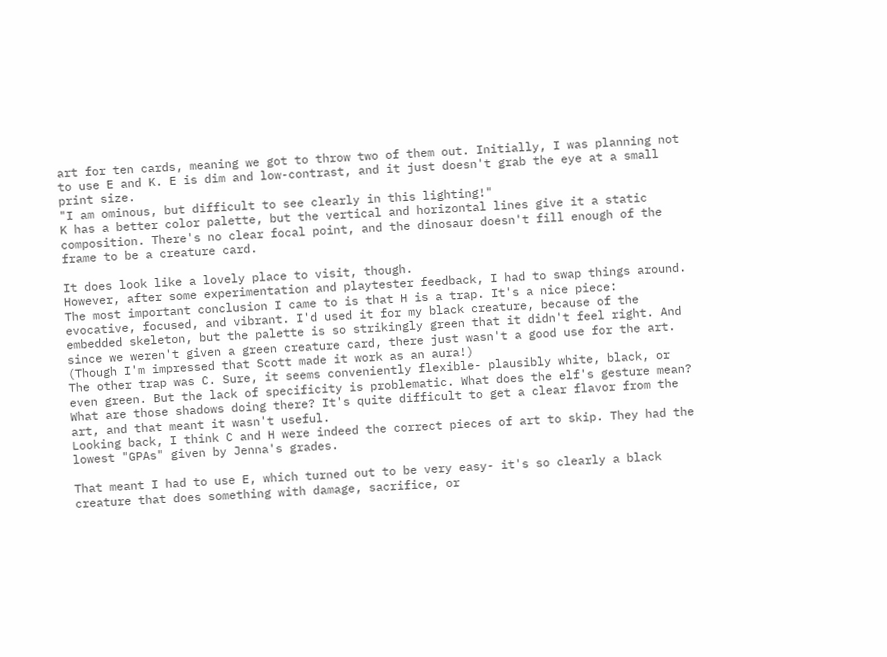art for ten cards, meaning we got to throw two of them out. Initially, I was planning not to use E and K. E is dim and low-contrast, and it just doesn't grab the eye at a small print size.
"I am ominous, but difficult to see clearly in this lighting!"
K has a better color palette, but the vertical and horizontal lines give it a static composition. There's no clear focal point, and the dinosaur doesn't fill enough of the frame to be a creature card.

It does look like a lovely place to visit, though.
However, after some experimentation and playtester feedback, I had to swap things around. The most important conclusion I came to is that H is a trap. It's a nice piece: evocative, focused, and vibrant. I'd used it for my black creature, because of the embedded skeleton, but the palette is so strikingly green that it didn't feel right. And since we weren't given a green creature card, there just wasn't a good use for the art. (Though I'm impressed that Scott made it work as an aura!)
The other trap was C. Sure, it seems conveniently flexible- plausibly white, black, or even green. But the lack of specificity is problematic. What does the elf's gesture mean? What are those shadows doing there? It's quite difficult to get a clear flavor from the art, and that meant it wasn't useful.
Looking back, I think C and H were indeed the correct pieces of art to skip. They had the lowest "GPAs" given by Jenna's grades.

That meant I had to use E, which turned out to be very easy- it's so clearly a black creature that does something with damage, sacrifice, or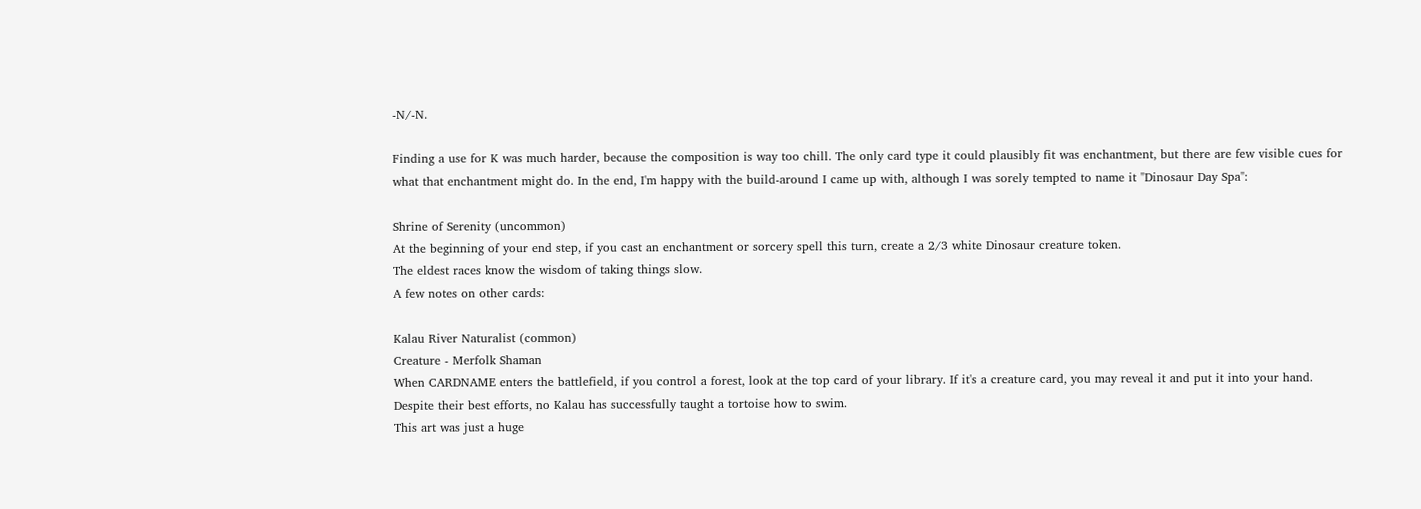-N/-N.

Finding a use for K was much harder, because the composition is way too chill. The only card type it could plausibly fit was enchantment, but there are few visible cues for what that enchantment might do. In the end, I'm happy with the build-around I came up with, although I was sorely tempted to name it "Dinosaur Day Spa":

Shrine of Serenity (uncommon)
At the beginning of your end step, if you cast an enchantment or sorcery spell this turn, create a 2/3 white Dinosaur creature token.
The eldest races know the wisdom of taking things slow.
A few notes on other cards:

Kalau River Naturalist (common)
Creature - Merfolk Shaman
When CARDNAME enters the battlefield, if you control a forest, look at the top card of your library. If it's a creature card, you may reveal it and put it into your hand.
Despite their best efforts, no Kalau has successfully taught a tortoise how to swim.
This art was just a huge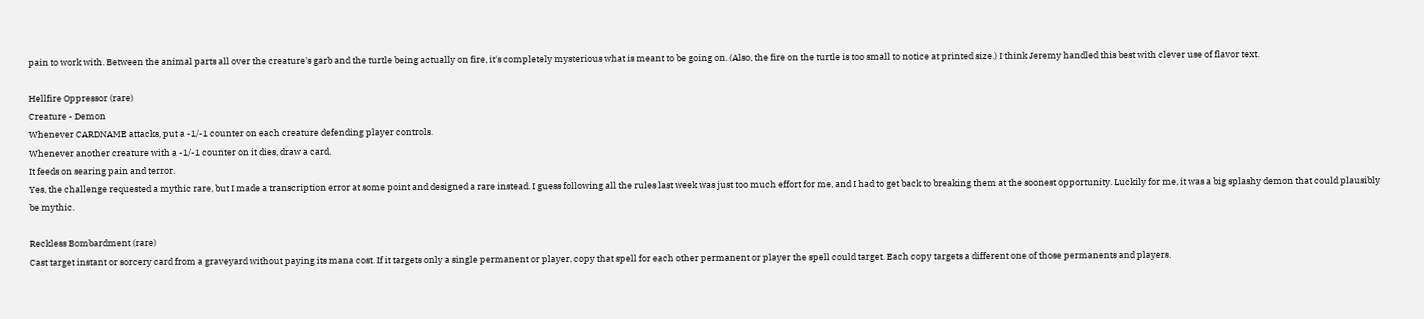pain to work with. Between the animal parts all over the creature's garb and the turtle being actually on fire, it's completely mysterious what is meant to be going on. (Also, the fire on the turtle is too small to notice at printed size.) I think Jeremy handled this best with clever use of flavor text.

Hellfire Oppressor (rare)
Creature - Demon
Whenever CARDNAME attacks, put a -1/-1 counter on each creature defending player controls.
Whenever another creature with a -1/-1 counter on it dies, draw a card.
It feeds on searing pain and terror.
Yes, the challenge requested a mythic rare, but I made a transcription error at some point and designed a rare instead. I guess following all the rules last week was just too much effort for me, and I had to get back to breaking them at the soonest opportunity. Luckily for me, it was a big splashy demon that could plausibly be mythic.

Reckless Bombardment (rare)
Cast target instant or sorcery card from a graveyard without paying its mana cost. If it targets only a single permanent or player, copy that spell for each other permanent or player the spell could target. Each copy targets a different one of those permanents and players.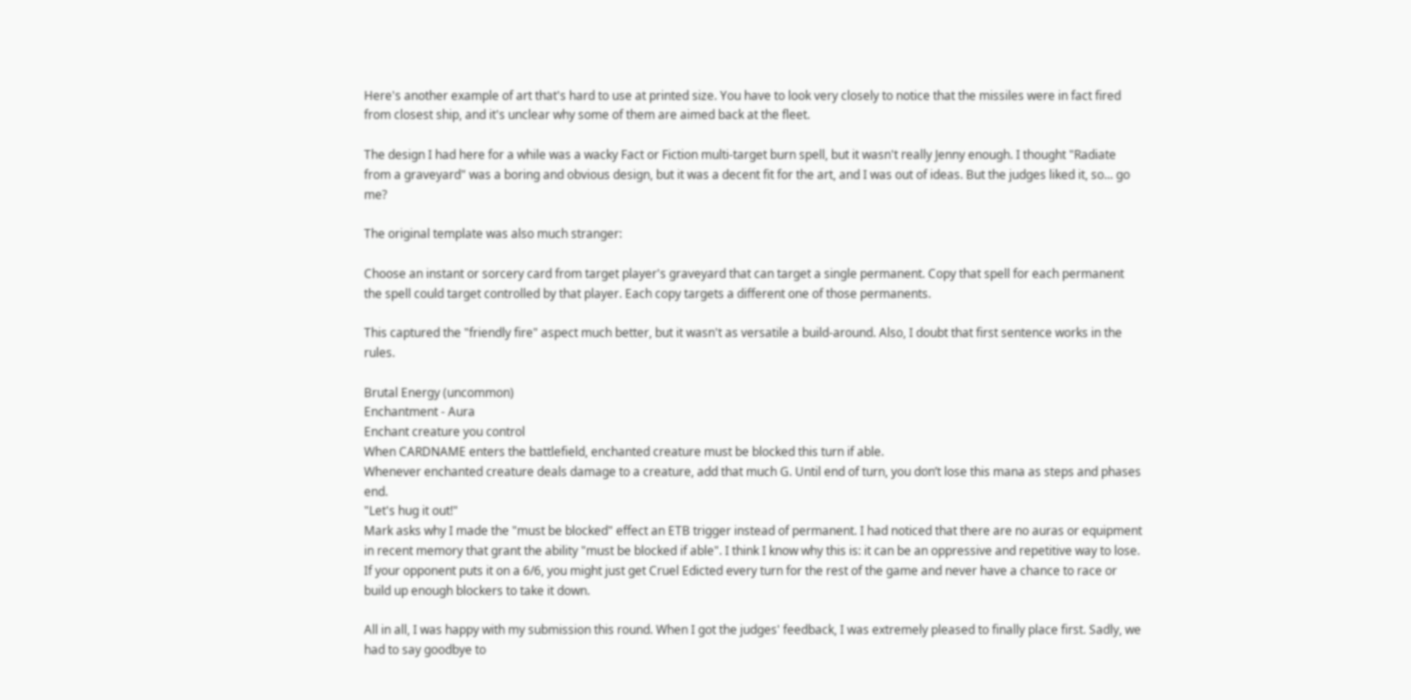Here's another example of art that's hard to use at printed size. You have to look very closely to notice that the missiles were in fact fired from closest ship, and it's unclear why some of them are aimed back at the fleet.

The design I had here for a while was a wacky Fact or Fiction multi-target burn spell, but it wasn't really Jenny enough. I thought "Radiate from a graveyard" was a boring and obvious design, but it was a decent fit for the art, and I was out of ideas. But the judges liked it, so... go me?

The original template was also much stranger:

Choose an instant or sorcery card from target player's graveyard that can target a single permanent. Copy that spell for each permanent the spell could target controlled by that player. Each copy targets a different one of those permanents.

This captured the "friendly fire" aspect much better, but it wasn't as versatile a build-around. Also, I doubt that first sentence works in the rules.

Brutal Energy (uncommon)
Enchantment - Aura
Enchant creature you control
When CARDNAME enters the battlefield, enchanted creature must be blocked this turn if able.
Whenever enchanted creature deals damage to a creature, add that much G. Until end of turn, you don’t lose this mana as steps and phases end.
"Let's hug it out!"
Mark asks why I made the "must be blocked" effect an ETB trigger instead of permanent. I had noticed that there are no auras or equipment in recent memory that grant the ability "must be blocked if able". I think I know why this is: it can be an oppressive and repetitive way to lose. If your opponent puts it on a 6/6, you might just get Cruel Edicted every turn for the rest of the game and never have a chance to race or build up enough blockers to take it down.

All in all, I was happy with my submission this round. When I got the judges' feedback, I was extremely pleased to finally place first. Sadly, we had to say goodbye to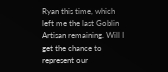Ryan this time, which left me the last Goblin Artisan remaining. Will I get the chance to represent our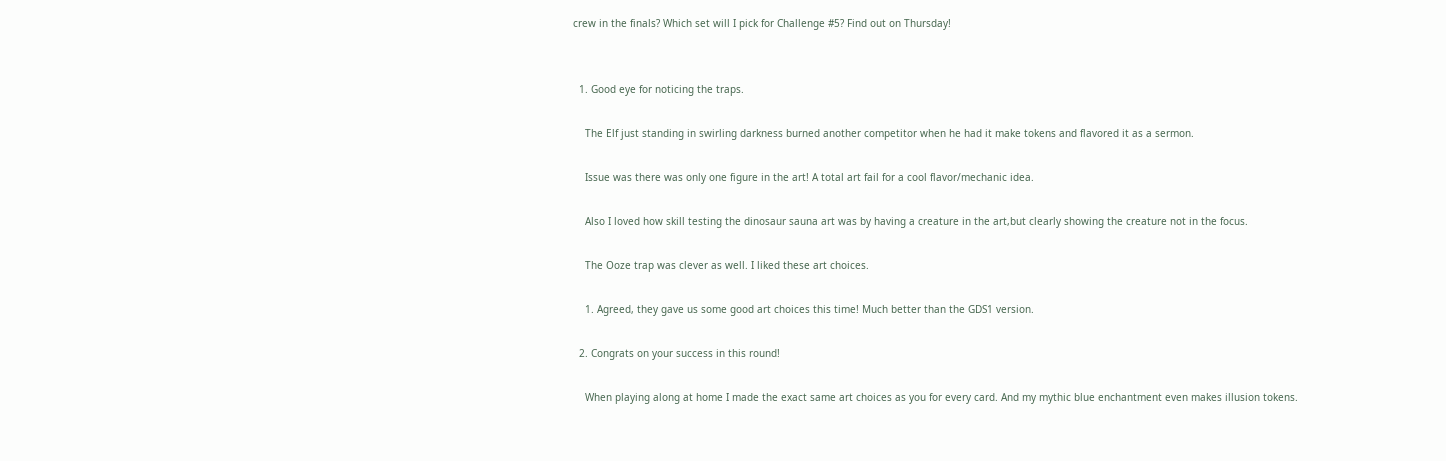crew in the finals? Which set will I pick for Challenge #5? Find out on Thursday!


  1. Good eye for noticing the traps.

    The Elf just standing in swirling darkness burned another competitor when he had it make tokens and flavored it as a sermon.

    Issue was there was only one figure in the art! A total art fail for a cool flavor/mechanic idea.

    Also I loved how skill testing the dinosaur sauna art was by having a creature in the art,but clearly showing the creature not in the focus.

    The Ooze trap was clever as well. I liked these art choices.

    1. Agreed, they gave us some good art choices this time! Much better than the GDS1 version.

  2. Congrats on your success in this round!

    When playing along at home I made the exact same art choices as you for every card. And my mythic blue enchantment even makes illusion tokens.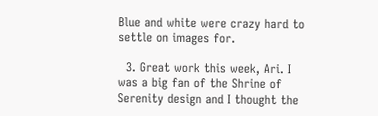Blue and white were crazy hard to settle on images for.

  3. Great work this week, Ari. I was a big fan of the Shrine of Serenity design and I thought the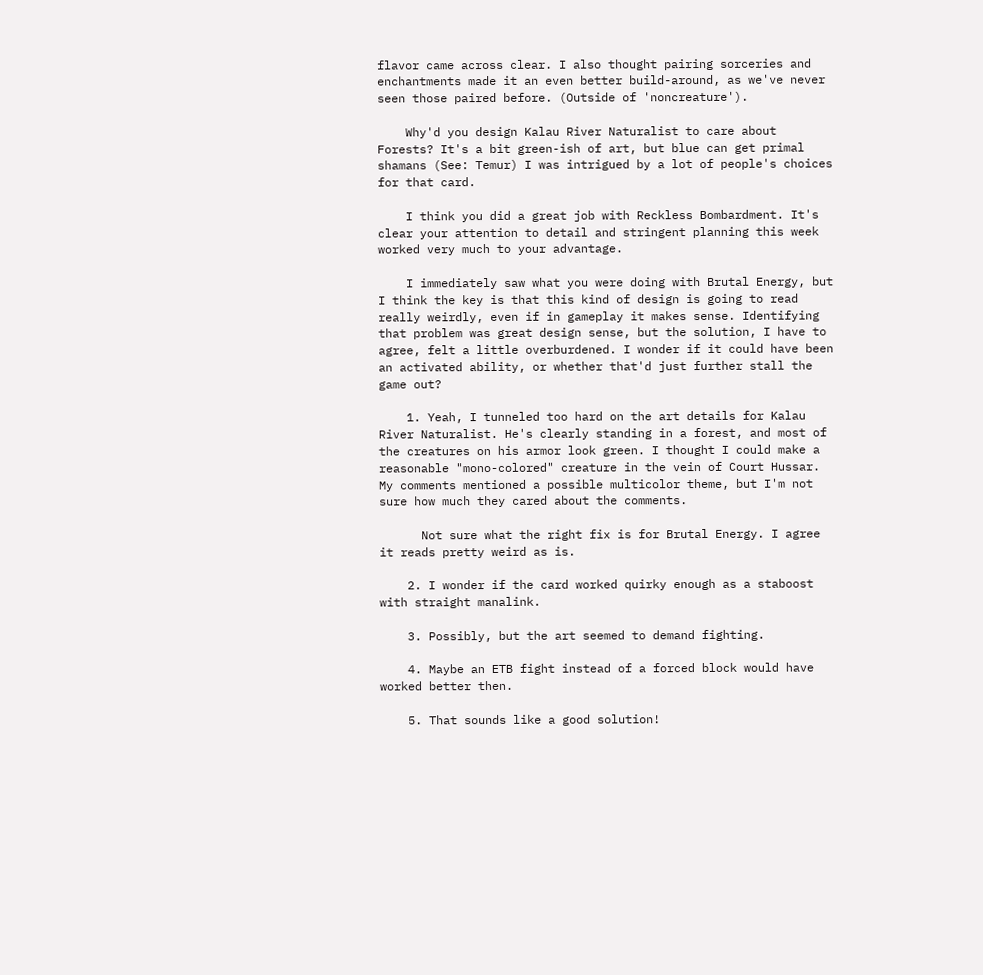flavor came across clear. I also thought pairing sorceries and enchantments made it an even better build-around, as we've never seen those paired before. (Outside of 'noncreature').

    Why'd you design Kalau River Naturalist to care about Forests? It's a bit green-ish of art, but blue can get primal shamans (See: Temur) I was intrigued by a lot of people's choices for that card.

    I think you did a great job with Reckless Bombardment. It's clear your attention to detail and stringent planning this week worked very much to your advantage.

    I immediately saw what you were doing with Brutal Energy, but I think the key is that this kind of design is going to read really weirdly, even if in gameplay it makes sense. Identifying that problem was great design sense, but the solution, I have to agree, felt a little overburdened. I wonder if it could have been an activated ability, or whether that'd just further stall the game out?

    1. Yeah, I tunneled too hard on the art details for Kalau River Naturalist. He's clearly standing in a forest, and most of the creatures on his armor look green. I thought I could make a reasonable "mono-colored" creature in the vein of Court Hussar. My comments mentioned a possible multicolor theme, but I'm not sure how much they cared about the comments.

      Not sure what the right fix is for Brutal Energy. I agree it reads pretty weird as is.

    2. I wonder if the card worked quirky enough as a staboost with straight manalink.

    3. Possibly, but the art seemed to demand fighting.

    4. Maybe an ETB fight instead of a forced block would have worked better then.

    5. That sounds like a good solution!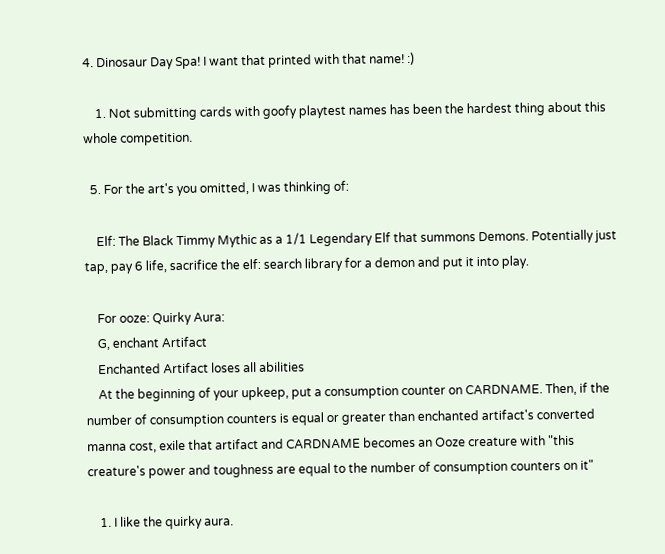4. Dinosaur Day Spa! I want that printed with that name! :)

    1. Not submitting cards with goofy playtest names has been the hardest thing about this whole competition.

  5. For the art's you omitted, I was thinking of:

    Elf: The Black Timmy Mythic as a 1/1 Legendary Elf that summons Demons. Potentially just tap, pay 6 life, sacrifice the elf: search library for a demon and put it into play.

    For ooze: Quirky Aura:
    G, enchant Artifact
    Enchanted Artifact loses all abilities
    At the beginning of your upkeep, put a consumption counter on CARDNAME. Then, if the number of consumption counters is equal or greater than enchanted artifact's converted manna cost, exile that artifact and CARDNAME becomes an Ooze creature with "this creature's power and toughness are equal to the number of consumption counters on it"

    1. I like the quirky aura.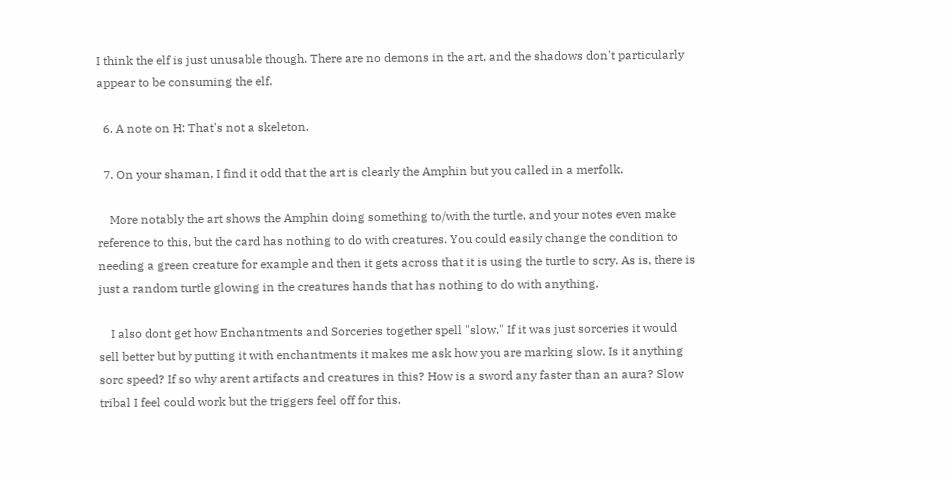I think the elf is just unusable though. There are no demons in the art, and the shadows don't particularly appear to be consuming the elf.

  6. A note on H: That's not a skeleton.

  7. On your shaman, I find it odd that the art is clearly the Amphin but you called in a merfolk.

    More notably the art shows the Amphin doing something to/with the turtle, and your notes even make reference to this, but the card has nothing to do with creatures. You could easily change the condition to needing a green creature for example and then it gets across that it is using the turtle to scry. As is, there is just a random turtle glowing in the creatures hands that has nothing to do with anything.

    I also dont get how Enchantments and Sorceries together spell "slow." If it was just sorceries it would sell better but by putting it with enchantments it makes me ask how you are marking slow. Is it anything sorc speed? If so why arent artifacts and creatures in this? How is a sword any faster than an aura? Slow tribal I feel could work but the triggers feel off for this.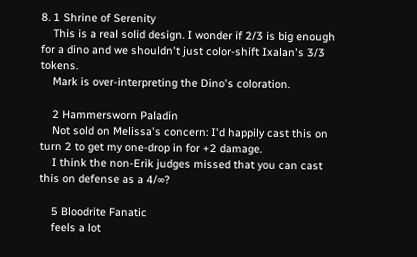8. 1 Shrine of Serenity
    This is a real solid design. I wonder if 2/3 is big enough for a dino and we shouldn't just color-shift Ixalan's 3/3 tokens.
    Mark is over-interpreting the Dino's coloration.

    2 Hammersworn Paladin
    Not sold on Melissa's concern: I'd happily cast this on turn 2 to get my one-drop in for +2 damage.
    I think the non-Erik judges missed that you can cast this on defense as a 4/∞?

    5 Bloodrite Fanatic
    feels a lot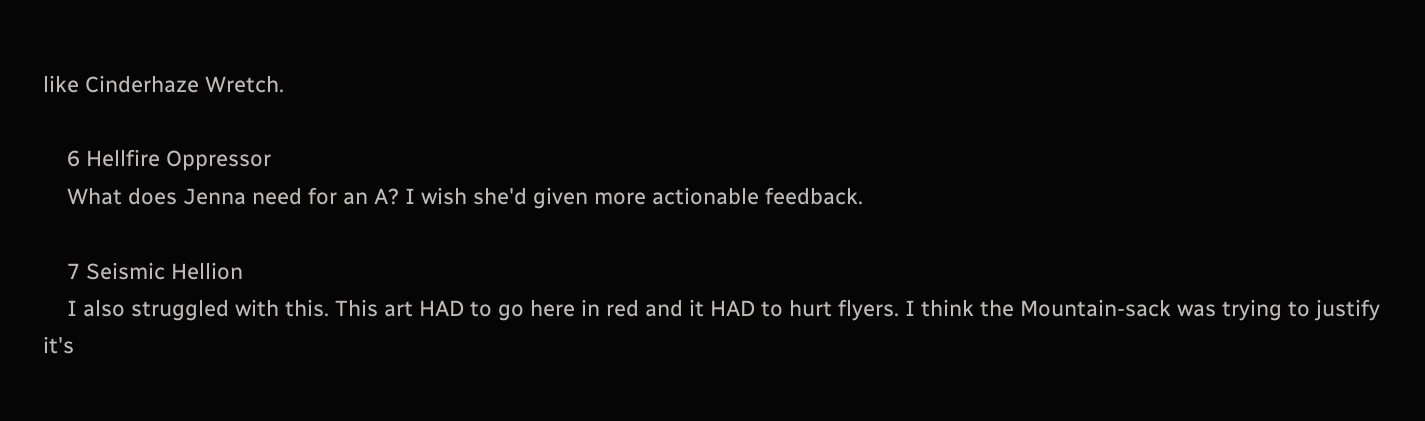like Cinderhaze Wretch.

    6 Hellfire Oppressor
    What does Jenna need for an A? I wish she'd given more actionable feedback.

    7 Seismic Hellion
    I also struggled with this. This art HAD to go here in red and it HAD to hurt flyers. I think the Mountain-sack was trying to justify it's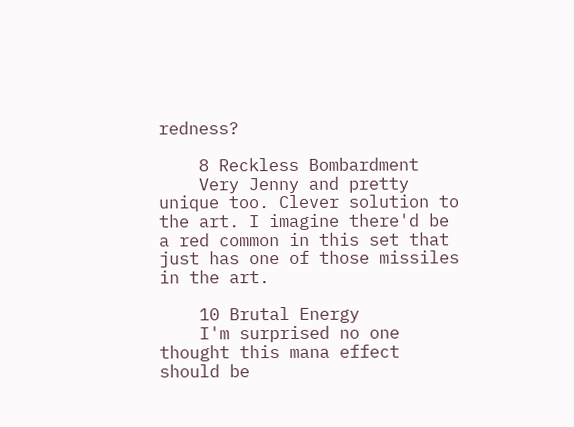redness?

    8 Reckless Bombardment
    Very Jenny and pretty unique too. Clever solution to the art. I imagine there'd be a red common in this set that just has one of those missiles in the art.

    10 Brutal Energy
    I'm surprised no one thought this mana effect should be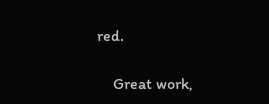red.

    Great work,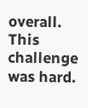overall. This challenge was hard.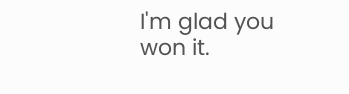I'm glad you won it.